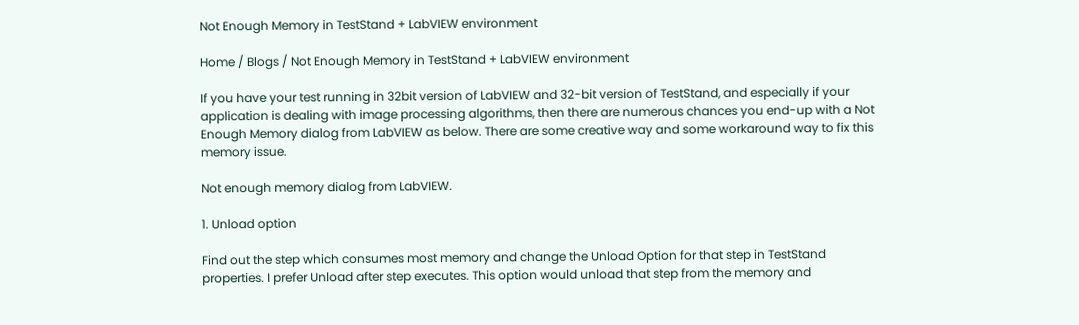Not Enough Memory in TestStand + LabVIEW environment

Home / Blogs / Not Enough Memory in TestStand + LabVIEW environment

If you have your test running in 32bit version of LabVIEW and 32-bit version of TestStand, and especially if your application is dealing with image processing algorithms, then there are numerous chances you end-up with a Not Enough Memory dialog from LabVIEW as below. There are some creative way and some workaround way to fix this memory issue.

Not enough memory dialog from LabVIEW.

1. Unload option

Find out the step which consumes most memory and change the Unload Option for that step in TestStand properties. I prefer Unload after step executes. This option would unload that step from the memory and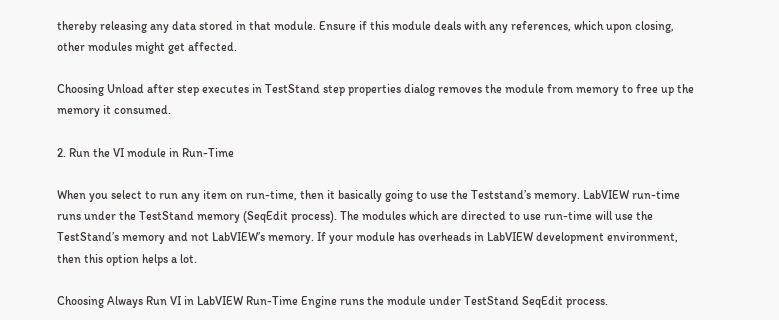thereby releasing any data stored in that module. Ensure if this module deals with any references, which upon closing, other modules might get affected.

Choosing Unload after step executes in TestStand step properties dialog removes the module from memory to free up the memory it consumed.

2. Run the VI module in Run-Time

When you select to run any item on run-time, then it basically going to use the Teststand’s memory. LabVIEW run-time runs under the TestStand memory (SeqEdit process). The modules which are directed to use run-time will use the TestStand’s memory and not LabVIEW’s memory. If your module has overheads in LabVIEW development environment, then this option helps a lot.

Choosing Always Run VI in LabVIEW Run-Time Engine runs the module under TestStand SeqEdit process.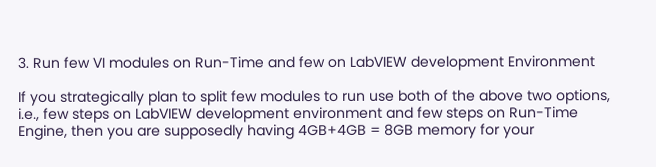3. Run few VI modules on Run-Time and few on LabVIEW development Environment

If you strategically plan to split few modules to run use both of the above two options, i.e., few steps on LabVIEW development environment and few steps on Run-Time Engine, then you are supposedly having 4GB+4GB = 8GB memory for your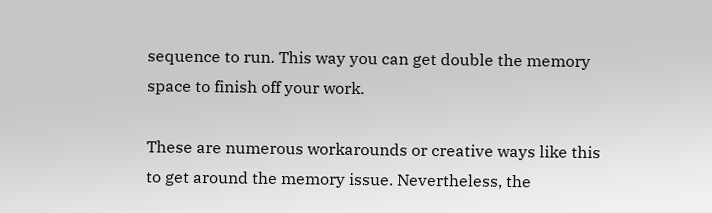sequence to run. This way you can get double the memory space to finish off your work.

These are numerous workarounds or creative ways like this to get around the memory issue. Nevertheless, the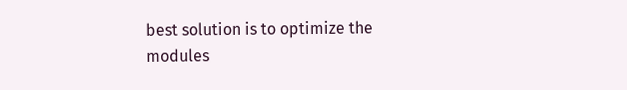best solution is to optimize the modules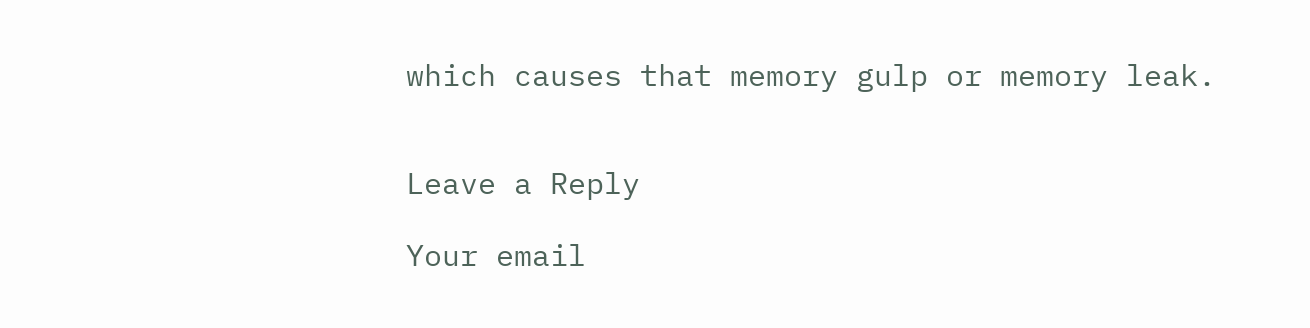which causes that memory gulp or memory leak.


Leave a Reply

Your email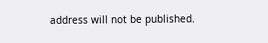address will not be published.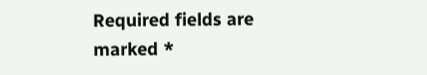Required fields are marked *